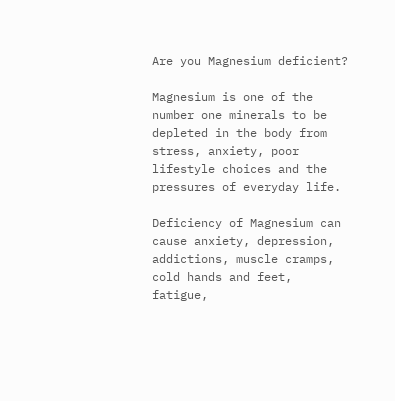Are you Magnesium deficient?

Magnesium is one of the number one minerals to be depleted in the body from stress, anxiety, poor lifestyle choices and the pressures of everyday life.

Deficiency of Magnesium can cause anxiety, depression, addictions, muscle cramps, cold hands and feet, fatigue,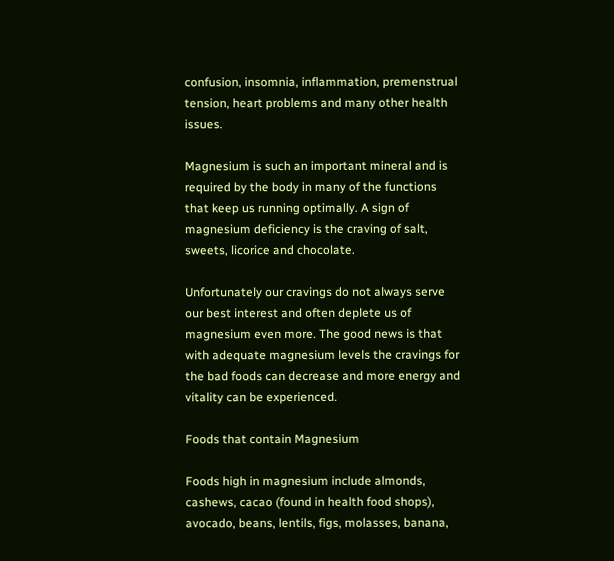confusion, insomnia, inflammation, premenstrual tension, heart problems and many other health issues.

Magnesium is such an important mineral and is required by the body in many of the functions that keep us running optimally. A sign of magnesium deficiency is the craving of salt, sweets, licorice and chocolate.

Unfortunately our cravings do not always serve our best interest and often deplete us of magnesium even more. The good news is that with adequate magnesium levels the cravings for the bad foods can decrease and more energy and vitality can be experienced.

Foods that contain Magnesium

Foods high in magnesium include almonds, cashews, cacao (found in health food shops), avocado, beans, lentils, figs, molasses, banana,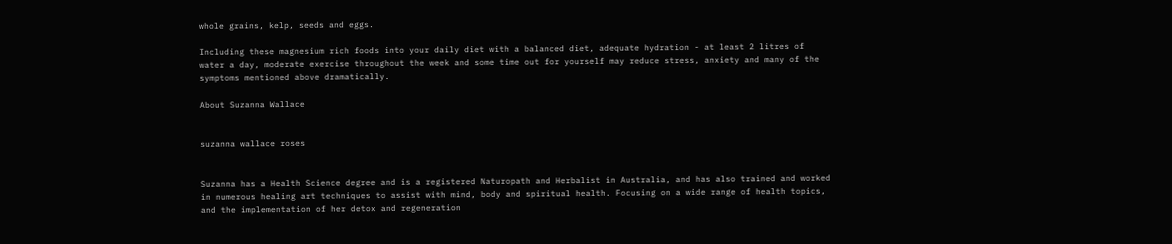whole grains, kelp, seeds and eggs.

Including these magnesium rich foods into your daily diet with a balanced diet, adequate hydration - at least 2 litres of water a day, moderate exercise throughout the week and some time out for yourself may reduce stress, anxiety and many of the symptoms mentioned above dramatically.

About Suzanna Wallace


suzanna wallace roses


Suzanna has a Health Science degree and is a registered Naturopath and Herbalist in Australia, and has also trained and worked in numerous healing art techniques to assist with mind, body and spiritual health. Focusing on a wide range of health topics, and the implementation of her detox and regeneration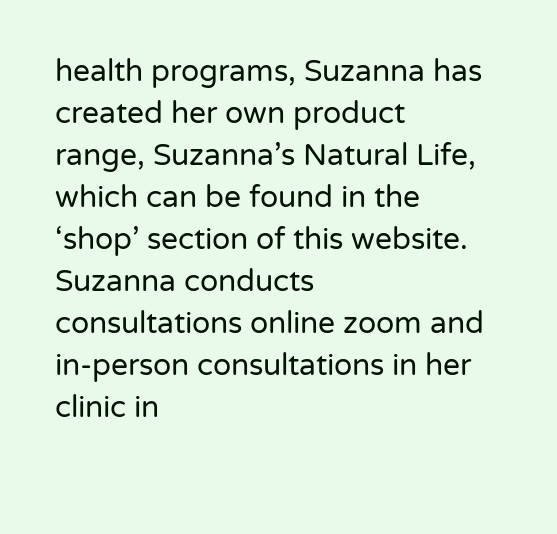health programs, Suzanna has created her own product range, Suzanna’s Natural Life, which can be found in the ‘shop’ section of this website. Suzanna conducts consultations online zoom and in-person consultations in her clinic in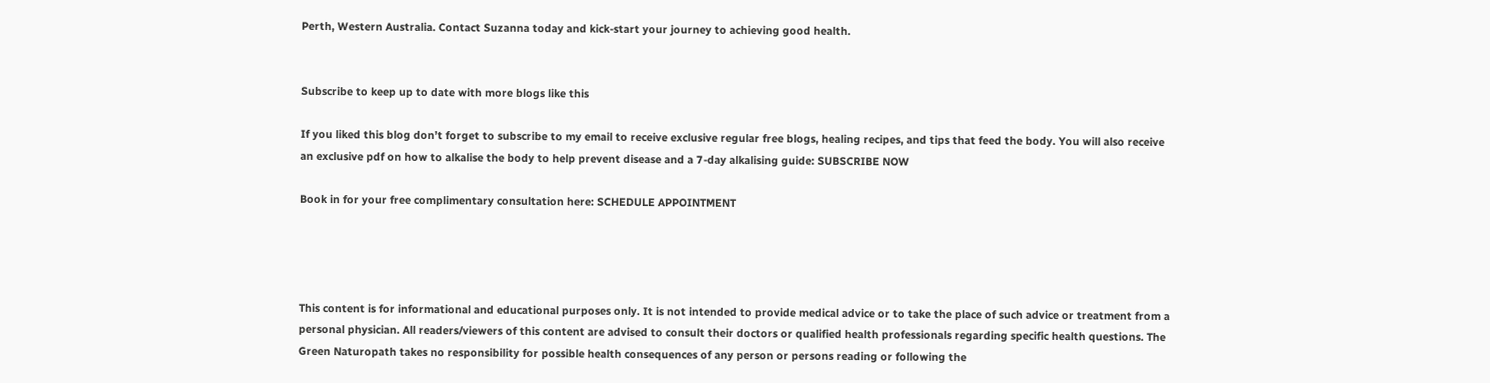Perth, Western Australia. Contact Suzanna today and kick-start your journey to achieving good health.


Subscribe to keep up to date with more blogs like this

If you liked this blog don’t forget to subscribe to my email to receive exclusive regular free blogs, healing recipes, and tips that feed the body. You will also receive an exclusive pdf on how to alkalise the body to help prevent disease and a 7-day alkalising guide: SUBSCRIBE NOW

Book in for your free complimentary consultation here: SCHEDULE APPOINTMENT




This content is for informational and educational purposes only. It is not intended to provide medical advice or to take the place of such advice or treatment from a personal physician. All readers/viewers of this content are advised to consult their doctors or qualified health professionals regarding specific health questions. The Green Naturopath takes no responsibility for possible health consequences of any person or persons reading or following the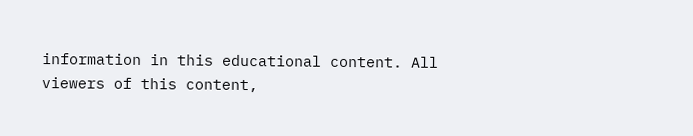information in this educational content. All viewers of this content,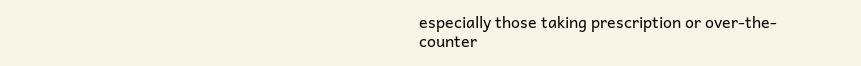especially those taking prescription or over-the-counter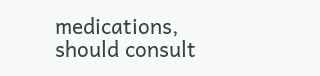medications, should consult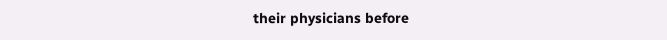their physicians before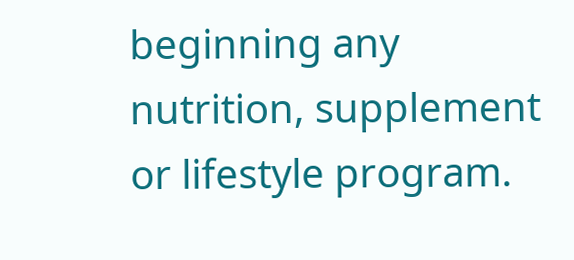beginning any nutrition, supplement or lifestyle program.